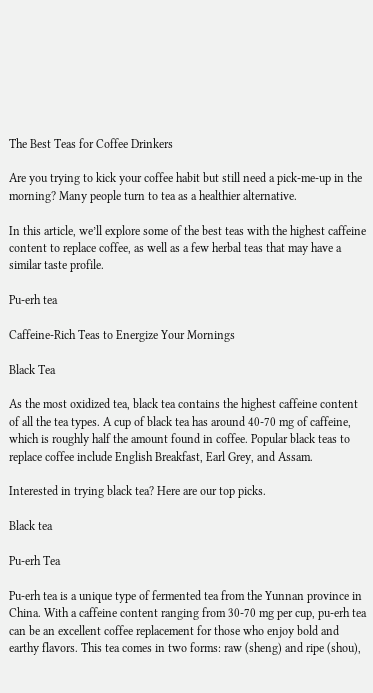The Best Teas for Coffee Drinkers

Are you trying to kick your coffee habit but still need a pick-me-up in the morning? Many people turn to tea as a healthier alternative.

In this article, we’ll explore some of the best teas with the highest caffeine content to replace coffee, as well as a few herbal teas that may have a similar taste profile.

Pu-erh tea

Caffeine-Rich Teas to Energize Your Mornings

Black Tea

As the most oxidized tea, black tea contains the highest caffeine content of all the tea types. A cup of black tea has around 40-70 mg of caffeine, which is roughly half the amount found in coffee. Popular black teas to replace coffee include English Breakfast, Earl Grey, and Assam.

Interested in trying black tea? Here are our top picks.

Black tea

Pu-erh Tea

Pu-erh tea is a unique type of fermented tea from the Yunnan province in China. With a caffeine content ranging from 30-70 mg per cup, pu-erh tea can be an excellent coffee replacement for those who enjoy bold and earthy flavors. This tea comes in two forms: raw (sheng) and ripe (shou),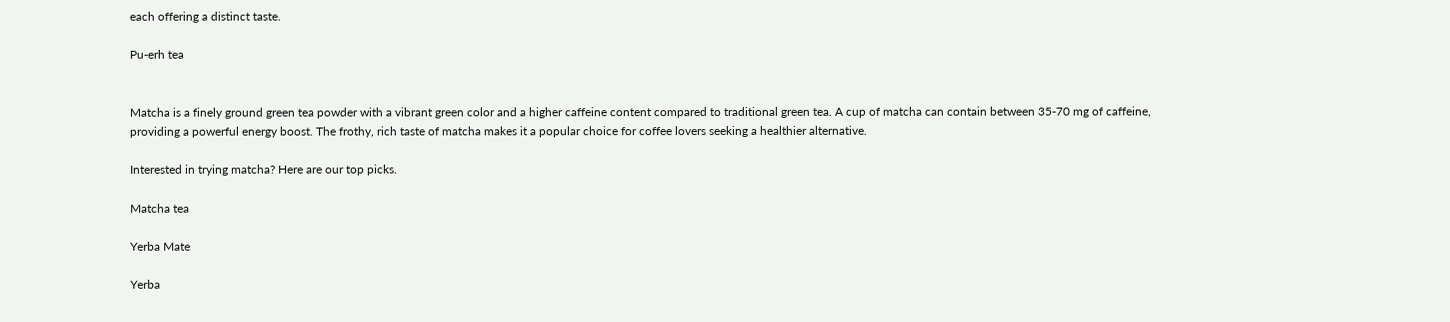each offering a distinct taste.

Pu-erh tea


Matcha is a finely ground green tea powder with a vibrant green color and a higher caffeine content compared to traditional green tea. A cup of matcha can contain between 35-70 mg of caffeine, providing a powerful energy boost. The frothy, rich taste of matcha makes it a popular choice for coffee lovers seeking a healthier alternative.

Interested in trying matcha? Here are our top picks.

Matcha tea

Yerba Mate

Yerba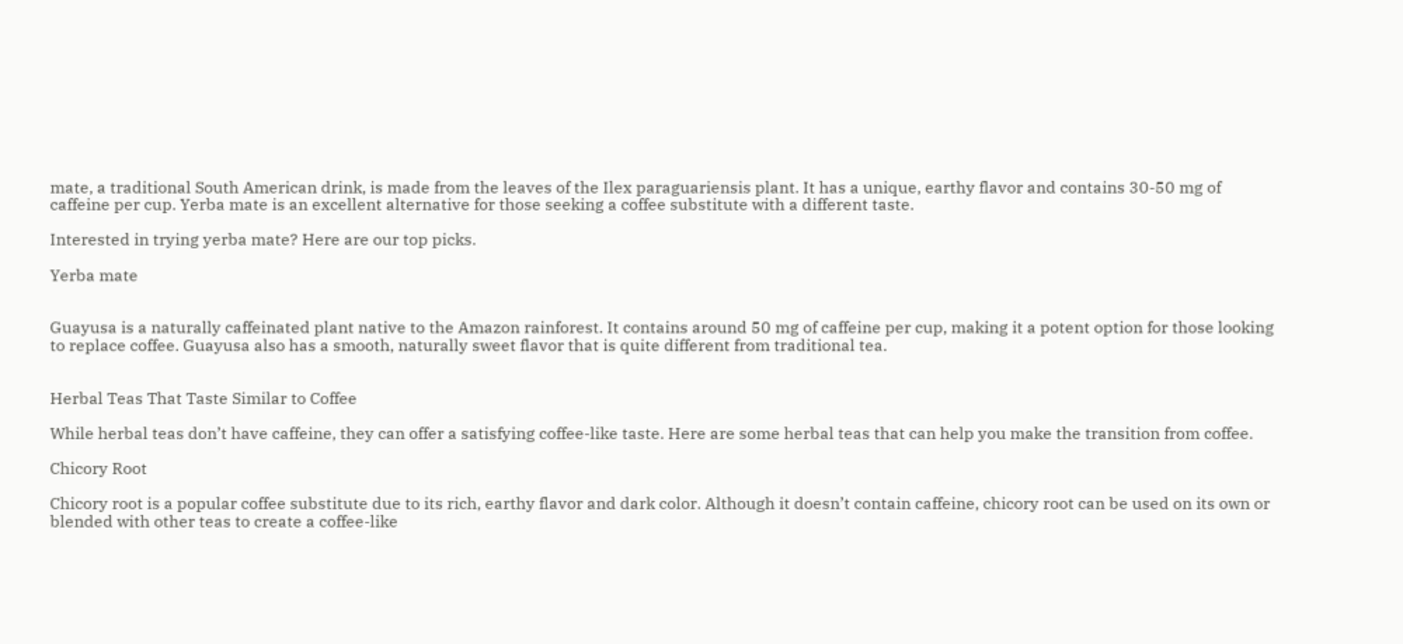mate, a traditional South American drink, is made from the leaves of the Ilex paraguariensis plant. It has a unique, earthy flavor and contains 30-50 mg of caffeine per cup. Yerba mate is an excellent alternative for those seeking a coffee substitute with a different taste.

Interested in trying yerba mate? Here are our top picks.

Yerba mate


Guayusa is a naturally caffeinated plant native to the Amazon rainforest. It contains around 50 mg of caffeine per cup, making it a potent option for those looking to replace coffee. Guayusa also has a smooth, naturally sweet flavor that is quite different from traditional tea.


Herbal Teas That Taste Similar to Coffee

While herbal teas don’t have caffeine, they can offer a satisfying coffee-like taste. Here are some herbal teas that can help you make the transition from coffee.

Chicory Root

Chicory root is a popular coffee substitute due to its rich, earthy flavor and dark color. Although it doesn’t contain caffeine, chicory root can be used on its own or blended with other teas to create a coffee-like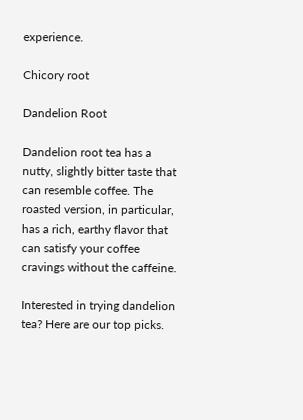experience.

Chicory root

Dandelion Root

Dandelion root tea has a nutty, slightly bitter taste that can resemble coffee. The roasted version, in particular, has a rich, earthy flavor that can satisfy your coffee cravings without the caffeine.

Interested in trying dandelion tea? Here are our top picks.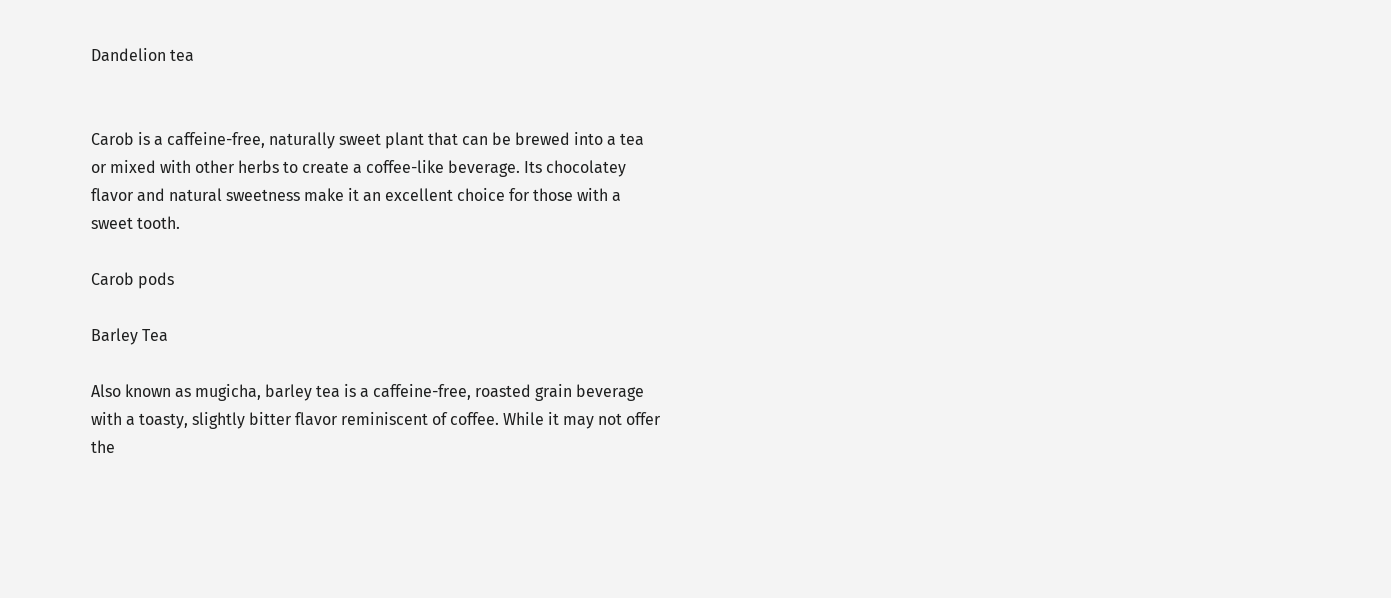Dandelion tea


Carob is a caffeine-free, naturally sweet plant that can be brewed into a tea or mixed with other herbs to create a coffee-like beverage. Its chocolatey flavor and natural sweetness make it an excellent choice for those with a sweet tooth.

Carob pods

Barley Tea

Also known as mugicha, barley tea is a caffeine-free, roasted grain beverage with a toasty, slightly bitter flavor reminiscent of coffee. While it may not offer the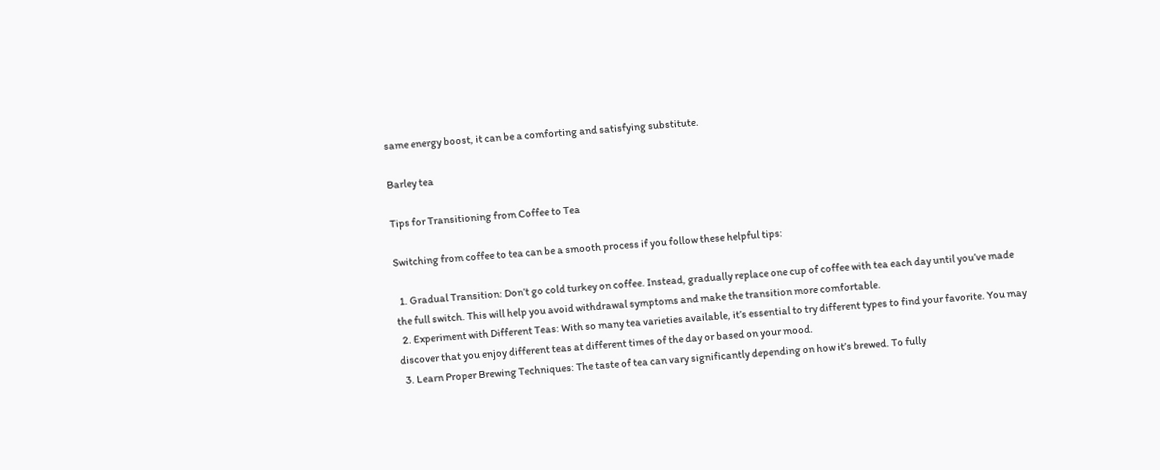same energy boost, it can be a comforting and satisfying substitute.

Barley tea

Tips for Transitioning from Coffee to Tea

Switching from coffee to tea can be a smooth process if you follow these helpful tips:

  1. Gradual Transition: Don’t go cold turkey on coffee. Instead, gradually replace one cup of coffee with tea each day until you’ve made the full switch. This will help you avoid withdrawal symptoms and make the transition more comfortable.
  2. Experiment with Different Teas: With so many tea varieties available, it’s essential to try different types to find your favorite. You may discover that you enjoy different teas at different times of the day or based on your mood.
  3. Learn Proper Brewing Techniques: The taste of tea can vary significantly depending on how it’s brewed. To fully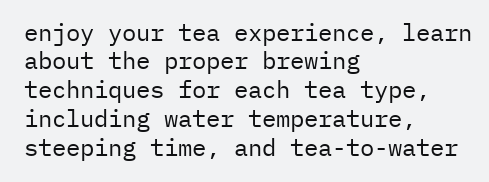enjoy your tea experience, learn about the proper brewing techniques for each tea type, including water temperature, steeping time, and tea-to-water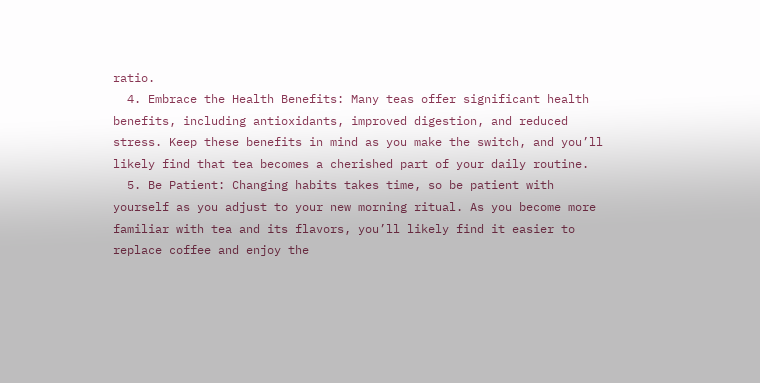ratio.
  4. Embrace the Health Benefits: Many teas offer significant health benefits, including antioxidants, improved digestion, and reduced stress. Keep these benefits in mind as you make the switch, and you’ll likely find that tea becomes a cherished part of your daily routine.
  5. Be Patient: Changing habits takes time, so be patient with yourself as you adjust to your new morning ritual. As you become more familiar with tea and its flavors, you’ll likely find it easier to replace coffee and enjoy the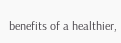benefits of a healthier,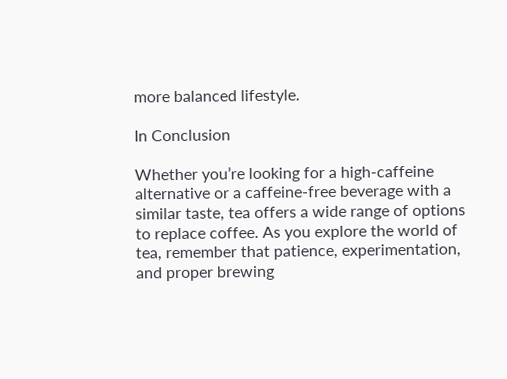more balanced lifestyle.

In Conclusion

Whether you’re looking for a high-caffeine alternative or a caffeine-free beverage with a similar taste, tea offers a wide range of options to replace coffee. As you explore the world of tea, remember that patience, experimentation, and proper brewing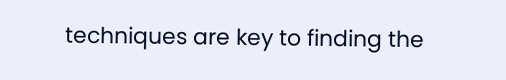techniques are key to finding the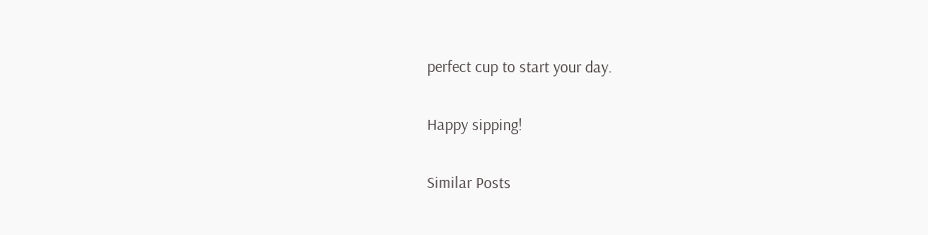perfect cup to start your day.

Happy sipping!

Similar Posts